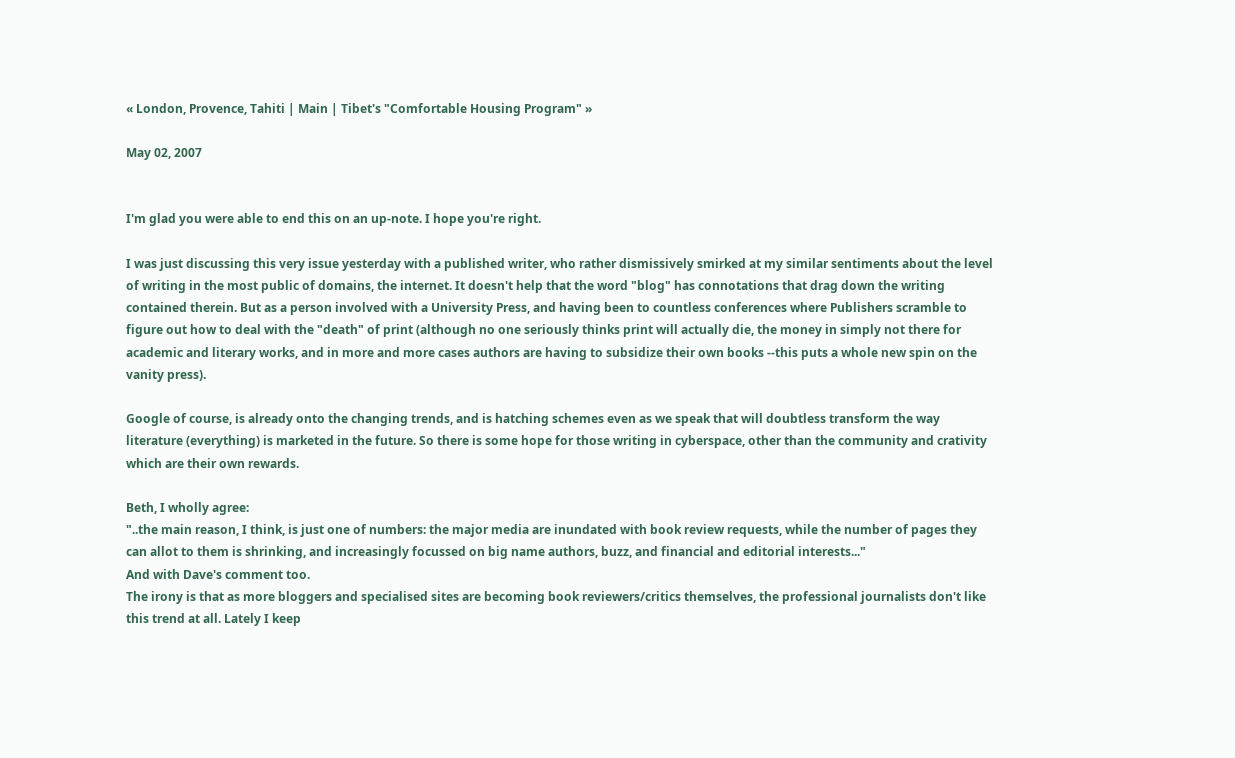« London, Provence, Tahiti | Main | Tibet's "Comfortable Housing Program" »

May 02, 2007


I'm glad you were able to end this on an up-note. I hope you're right.

I was just discussing this very issue yesterday with a published writer, who rather dismissively smirked at my similar sentiments about the level of writing in the most public of domains, the internet. It doesn't help that the word "blog" has connotations that drag down the writing contained therein. But as a person involved with a University Press, and having been to countless conferences where Publishers scramble to figure out how to deal with the "death" of print (although no one seriously thinks print will actually die, the money in simply not there for academic and literary works, and in more and more cases authors are having to subsidize their own books --this puts a whole new spin on the vanity press).

Google of course, is already onto the changing trends, and is hatching schemes even as we speak that will doubtless transform the way literature (everything) is marketed in the future. So there is some hope for those writing in cyberspace, other than the community and crativity which are their own rewards.

Beth, I wholly agree:
"..the main reason, I think, is just one of numbers: the major media are inundated with book review requests, while the number of pages they can allot to them is shrinking, and increasingly focussed on big name authors, buzz, and financial and editorial interests..."
And with Dave's comment too.
The irony is that as more bloggers and specialised sites are becoming book reviewers/critics themselves, the professional journalists don't like this trend at all. Lately I keep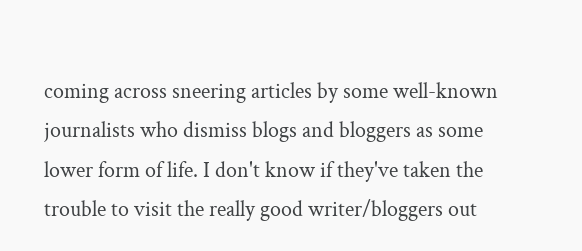coming across sneering articles by some well-known journalists who dismiss blogs and bloggers as some lower form of life. I don't know if they've taken the trouble to visit the really good writer/bloggers out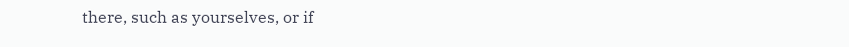there, such as yourselves, or if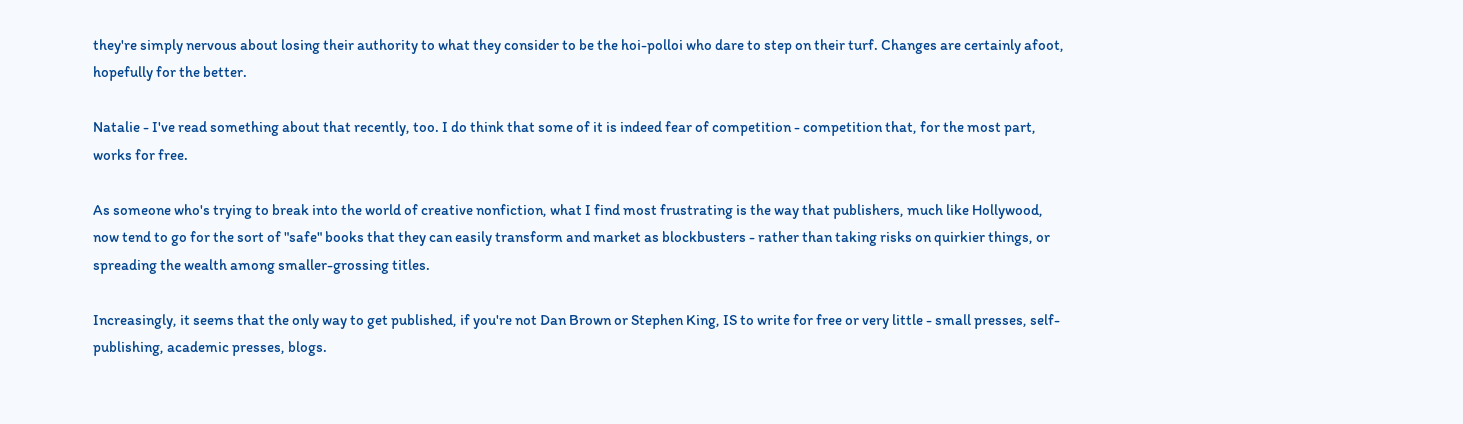they're simply nervous about losing their authority to what they consider to be the hoi-polloi who dare to step on their turf. Changes are certainly afoot, hopefully for the better.

Natalie - I've read something about that recently, too. I do think that some of it is indeed fear of competition - competition that, for the most part, works for free.

As someone who's trying to break into the world of creative nonfiction, what I find most frustrating is the way that publishers, much like Hollywood, now tend to go for the sort of "safe" books that they can easily transform and market as blockbusters - rather than taking risks on quirkier things, or spreading the wealth among smaller-grossing titles.

Increasingly, it seems that the only way to get published, if you're not Dan Brown or Stephen King, IS to write for free or very little - small presses, self-publishing, academic presses, blogs.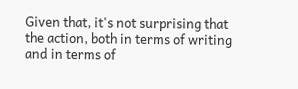Given that, it's not surprising that the action, both in terms of writing and in terms of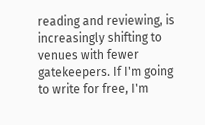reading and reviewing, is increasingly shifting to venues with fewer gatekeepers. If I'm going to write for free, I'm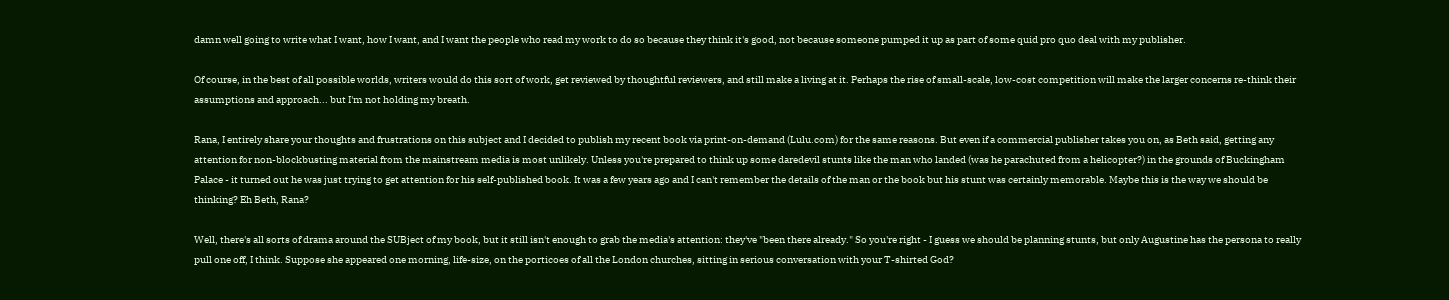damn well going to write what I want, how I want, and I want the people who read my work to do so because they think it's good, not because someone pumped it up as part of some quid pro quo deal with my publisher.

Of course, in the best of all possible worlds, writers would do this sort of work, get reviewed by thoughtful reviewers, and still make a living at it. Perhaps the rise of small-scale, low-cost competition will make the larger concerns re-think their assumptions and approach... but I'm not holding my breath.

Rana, I entirely share your thoughts and frustrations on this subject and I decided to publish my recent book via print-on-demand (Lulu.com) for the same reasons. But even if a commercial publisher takes you on, as Beth said, getting any attention for non-blockbusting material from the mainstream media is most unlikely. Unless you're prepared to think up some daredevil stunts like the man who landed (was he parachuted from a helicopter?) in the grounds of Buckingham Palace - it turned out he was just trying to get attention for his self-published book. It was a few years ago and I can't remember the details of the man or the book but his stunt was certainly memorable. Maybe this is the way we should be thinking? Eh Beth, Rana?

Well, there's all sorts of drama around the SUBject of my book, but it still isn't enough to grab the media's attention: they've "been there already." So you're right - I guess we should be planning stunts, but only Augustine has the persona to really pull one off, I think. Suppose she appeared one morning, life-size, on the porticoes of all the London churches, sitting in serious conversation with your T-shirted God?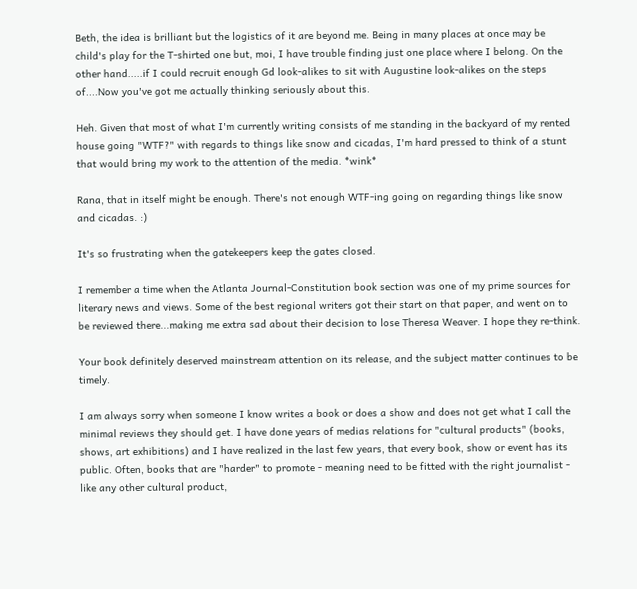Beth, the idea is brilliant but the logistics of it are beyond me. Being in many places at once may be child's play for the T-shirted one but, moi, I have trouble finding just one place where I belong. On the other hand.....if I could recruit enough Gd look-alikes to sit with Augustine look-alikes on the steps of....Now you've got me actually thinking seriously about this.

Heh. Given that most of what I'm currently writing consists of me standing in the backyard of my rented house going "WTF?" with regards to things like snow and cicadas, I'm hard pressed to think of a stunt that would bring my work to the attention of the media. *wink*

Rana, that in itself might be enough. There's not enough WTF-ing going on regarding things like snow and cicadas. :)

It's so frustrating when the gatekeepers keep the gates closed.

I remember a time when the Atlanta Journal-Constitution book section was one of my prime sources for literary news and views. Some of the best regional writers got their start on that paper, and went on to be reviewed there...making me extra sad about their decision to lose Theresa Weaver. I hope they re-think.

Your book definitely deserved mainstream attention on its release, and the subject matter continues to be timely.

I am always sorry when someone I know writes a book or does a show and does not get what I call the minimal reviews they should get. I have done years of medias relations for "cultural products" (books, shows, art exhibitions) and I have realized in the last few years, that every book, show or event has its public. Often, books that are "harder" to promote - meaning need to be fitted with the right journalist - like any other cultural product,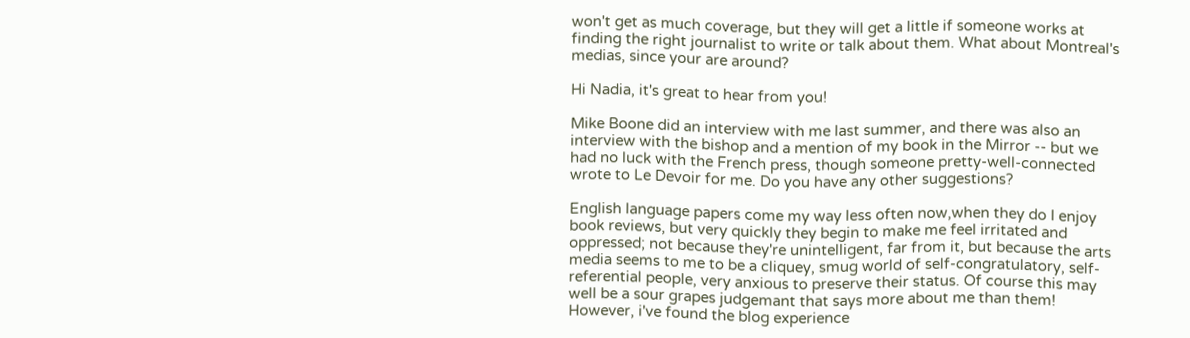won't get as much coverage, but they will get a little if someone works at finding the right journalist to write or talk about them. What about Montreal's medias, since your are around?

Hi Nadia, it's great to hear from you!

Mike Boone did an interview with me last summer, and there was also an interview with the bishop and a mention of my book in the Mirror -- but we had no luck with the French press, though someone pretty-well-connected wrote to Le Devoir for me. Do you have any other suggestions?

English language papers come my way less often now,when they do I enjoy book reviews, but very quickly they begin to make me feel irritated and oppressed; not because they're unintelligent, far from it, but because the arts media seems to me to be a cliquey, smug world of self-congratulatory, self-referential people, very anxious to preserve their status. Of course this may well be a sour grapes judgemant that says more about me than them!
However, i've found the blog experience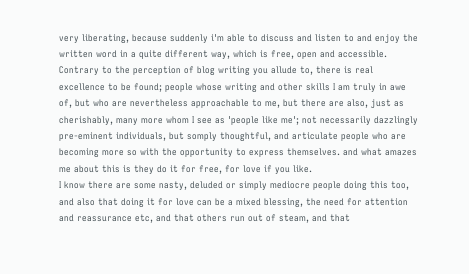very liberating, because suddenly i'm able to discuss and listen to and enjoy the written word in a quite different way, which is free, open and accessible.
Contrary to the perception of blog writing you allude to, there is real excellence to be found; people whose writing and other skills I am truly in awe of, but who are nevertheless approachable to me, but there are also, just as cherishably, many more whom I see as 'people like me'; not necessarily dazzlingly pre-eminent individuals, but somply thoughtful, and articulate people who are becoming more so with the opportunity to express themselves. and what amazes me about this is they do it for free, for love if you like.
I know there are some nasty, deluded or simply mediocre people doing this too, and also that doing it for love can be a mixed blessing, the need for attention and reassurance etc, and that others run out of steam, and that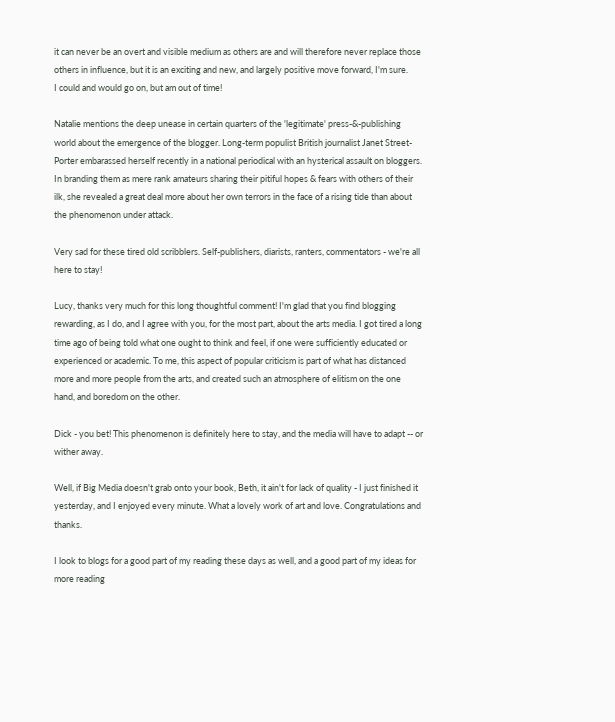it can never be an overt and visible medium as others are and will therefore never replace those others in influence, but it is an exciting and new, and largely positive move forward, I'm sure.
I could and would go on, but am out of time!

Natalie mentions the deep unease in certain quarters of the 'legitimate' press-&-publishing world about the emergence of the blogger. Long-term populist British journalist Janet Street-Porter embarassed herself recently in a national periodical with an hysterical assault on bloggers. In branding them as mere rank amateurs sharing their pitiful hopes & fears with others of their ilk, she revealed a great deal more about her own terrors in the face of a rising tide than about the phenomenon under attack.

Very sad for these tired old scribblers. Self-publishers, diarists, ranters, commentators - we're all here to stay!

Lucy, thanks very much for this long thoughtful comment! I'm glad that you find blogging rewarding, as I do, and I agree with you, for the most part, about the arts media. I got tired a long time ago of being told what one ought to think and feel, if one were sufficiently educated or experienced or academic. To me, this aspect of popular criticism is part of what has distanced more and more people from the arts, and created such an atmosphere of elitism on the one hand, and boredom on the other.

Dick - you bet! This phenomenon is definitely here to stay, and the media will have to adapt -- or wither away.

Well, if Big Media doesn't grab onto your book, Beth, it ain't for lack of quality - I just finished it yesterday, and I enjoyed every minute. What a lovely work of art and love. Congratulations and thanks.

I look to blogs for a good part of my reading these days as well, and a good part of my ideas for more reading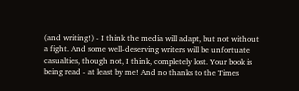(and writing!) - I think the media will adapt, but not without a fight. And some well-deserving writers will be unfortuate casualties, though not, I think, completely lost. Your book is being read - at least by me! And no thanks to the Times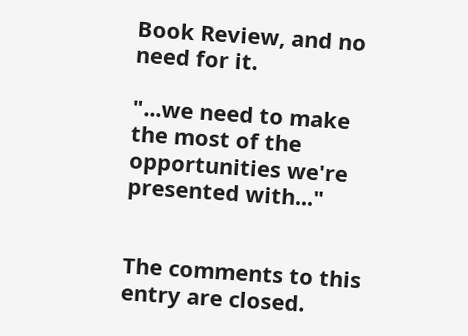Book Review, and no need for it.

"...we need to make the most of the opportunities we're presented with..."


The comments to this entry are closed.